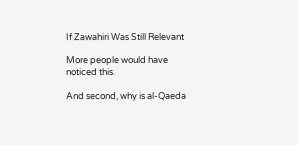If Zawahiri Was Still Relevant

More people would have noticed this.

And second, why is al-Qaeda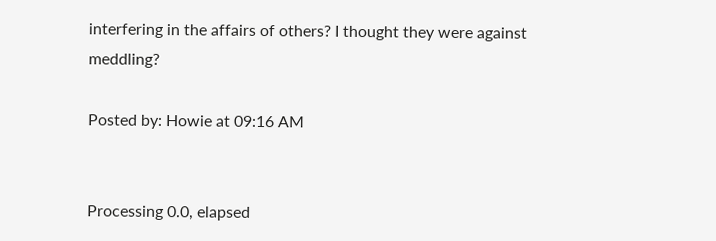interfering in the affairs of others? I thought they were against meddling?

Posted by: Howie at 09:16 AM


Processing 0.0, elapsed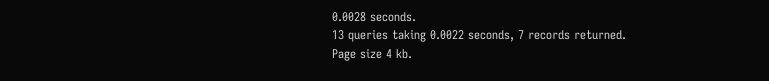0.0028 seconds.
13 queries taking 0.0022 seconds, 7 records returned.
Page size 4 kb.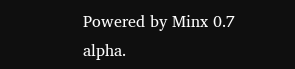Powered by Minx 0.7 alpha.